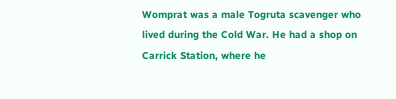Womprat was a male Togruta scavenger who lived during the Cold War. He had a shop on Carrick Station, where he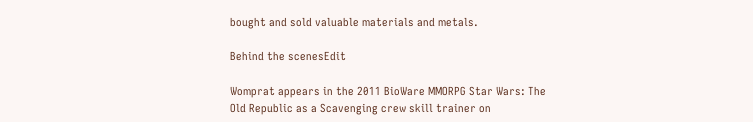bought and sold valuable materials and metals.

Behind the scenesEdit

Womprat appears in the 2011 BioWare MMORPG Star Wars: The Old Republic as a Scavenging crew skill trainer on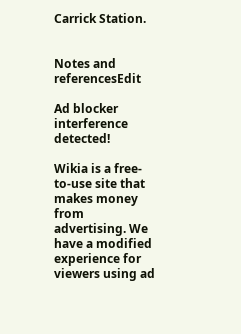Carrick Station.


Notes and referencesEdit

Ad blocker interference detected!

Wikia is a free-to-use site that makes money from advertising. We have a modified experience for viewers using ad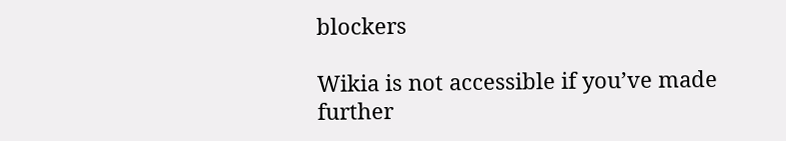blockers

Wikia is not accessible if you’ve made further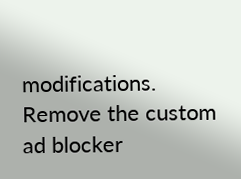modifications. Remove the custom ad blocker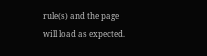rule(s) and the page will load as expected.